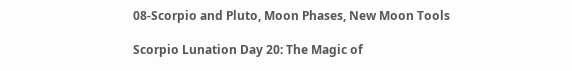08-Scorpio and Pluto, Moon Phases, New Moon Tools

Scorpio Lunation Day 20: The Magic of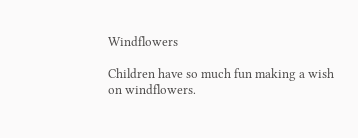Windflowers

Children have so much fun making a wish on windflowers.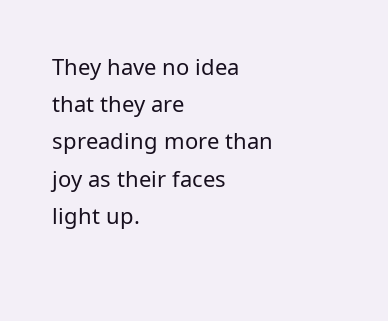They have no idea that they are spreading more than joy as their faces light up.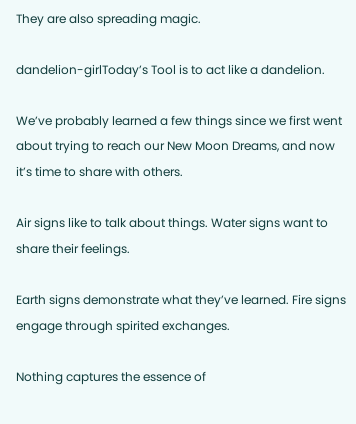They are also spreading magic.

dandelion-girlToday’s Tool is to act like a dandelion.

We’ve probably learned a few things since we first went about trying to reach our New Moon Dreams, and now it’s time to share with others.

Air signs like to talk about things. Water signs want to share their feelings.

Earth signs demonstrate what they’ve learned. Fire signs engage through spirited exchanges.

Nothing captures the essence of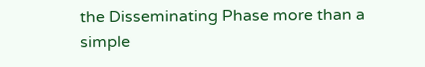the Disseminating Phase more than a simple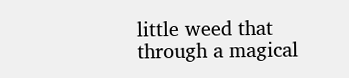little weed that through a magical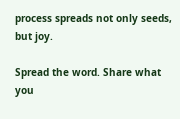process spreads not only seeds, but joy.

Spread the word. Share what you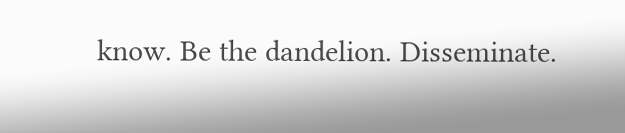know. Be the dandelion. Disseminate.